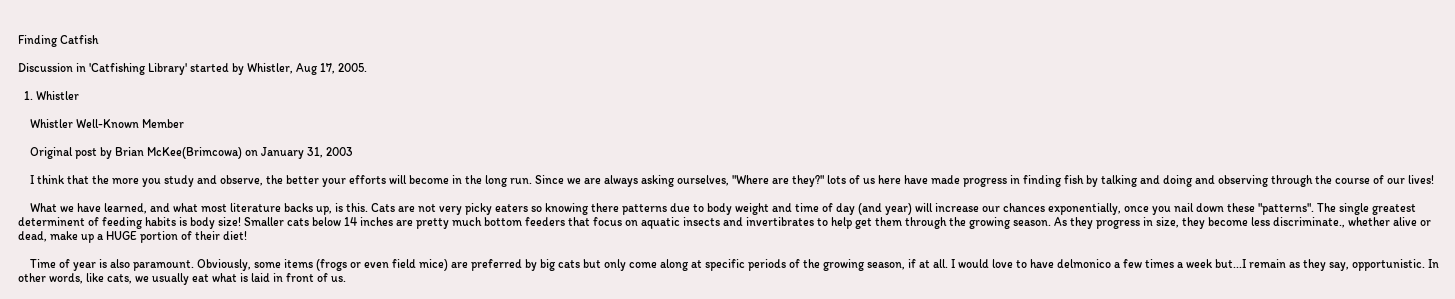Finding Catfish

Discussion in 'Catfishing Library' started by Whistler, Aug 17, 2005.

  1. Whistler

    Whistler Well-Known Member

    Original post by Brian McKee(Brimcowa) on January 31, 2003

    I think that the more you study and observe, the better your efforts will become in the long run. Since we are always asking ourselves, "Where are they?" lots of us here have made progress in finding fish by talking and doing and observing through the course of our lives!

    What we have learned, and what most literature backs up, is this. Cats are not very picky eaters so knowing there patterns due to body weight and time of day (and year) will increase our chances exponentially, once you nail down these "patterns". The single greatest determinent of feeding habits is body size! Smaller cats below 14 inches are pretty much bottom feeders that focus on aquatic insects and invertibrates to help get them through the growing season. As they progress in size, they become less discriminate., whether alive or dead, make up a HUGE portion of their diet!

    Time of year is also paramount. Obviously, some items (frogs or even field mice) are preferred by big cats but only come along at specific periods of the growing season, if at all. I would love to have delmonico a few times a week but...I remain as they say, opportunistic. In other words, like cats, we usually eat what is laid in front of us.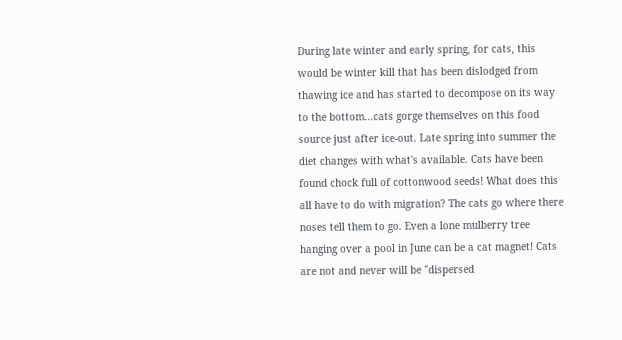During late winter and early spring, for cats, this would be winter kill that has been dislodged from thawing ice and has started to decompose on its way to the bottom...cats gorge themselves on this food source just after ice-out. Late spring into summer the diet changes with what's available. Cats have been found chock full of cottonwood seeds! What does this all have to do with migration? The cats go where there noses tell them to go. Even a lone mulberry tree hanging over a pool in June can be a cat magnet! Cats are not and never will be "dispersed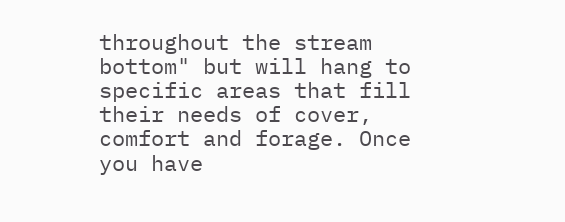throughout the stream bottom" but will hang to specific areas that fill their needs of cover, comfort and forage. Once you have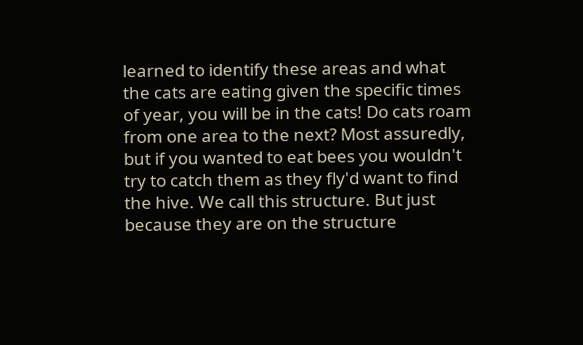learned to identify these areas and what the cats are eating given the specific times of year, you will be in the cats! Do cats roam from one area to the next? Most assuredly, but if you wanted to eat bees you wouldn't try to catch them as they fly'd want to find the hive. We call this structure. But just because they are on the structure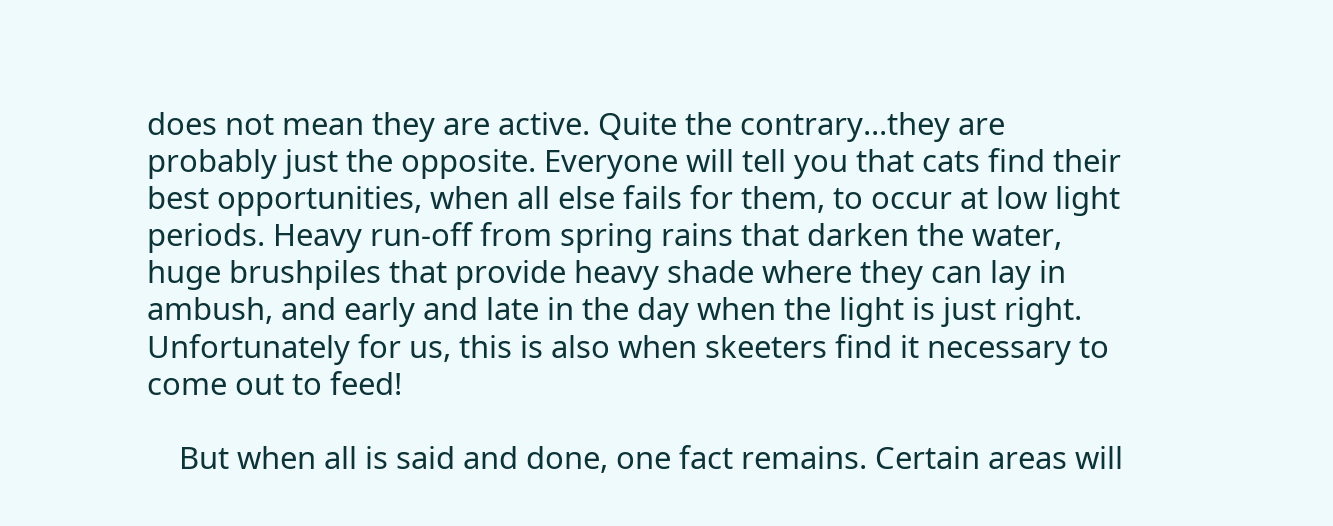does not mean they are active. Quite the contrary...they are probably just the opposite. Everyone will tell you that cats find their best opportunities, when all else fails for them, to occur at low light periods. Heavy run-off from spring rains that darken the water, huge brushpiles that provide heavy shade where they can lay in ambush, and early and late in the day when the light is just right. Unfortunately for us, this is also when skeeters find it necessary to come out to feed!

    But when all is said and done, one fact remains. Certain areas will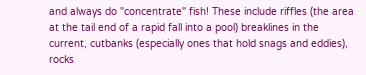and always do "concentrate" fish! These include riffles (the area at the tail end of a rapid fall into a pool) breaklines in the current, cutbanks (especially ones that hold snags and eddies), rocks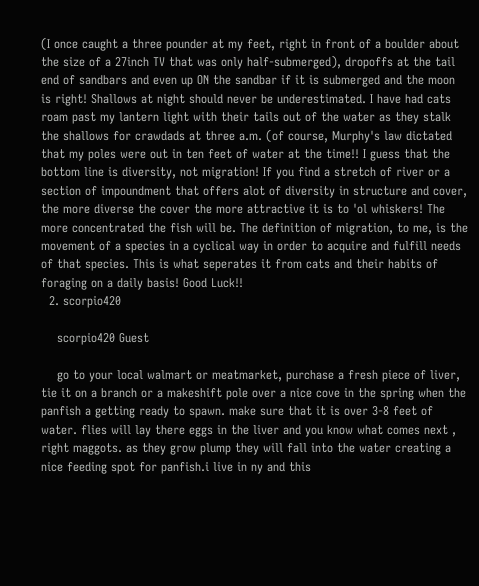(I once caught a three pounder at my feet, right in front of a boulder about the size of a 27inch TV that was only half-submerged), dropoffs at the tail end of sandbars and even up ON the sandbar if it is submerged and the moon is right! Shallows at night should never be underestimated. I have had cats roam past my lantern light with their tails out of the water as they stalk the shallows for crawdads at three a.m. (of course, Murphy's law dictated that my poles were out in ten feet of water at the time!! I guess that the bottom line is diversity, not migration! If you find a stretch of river or a section of impoundment that offers alot of diversity in structure and cover, the more diverse the cover the more attractive it is to 'ol whiskers! The more concentrated the fish will be. The definition of migration, to me, is the movement of a species in a cyclical way in order to acquire and fulfill needs of that species. This is what seperates it from cats and their habits of foraging on a daily basis! Good Luck!!
  2. scorpio420

    scorpio420 Guest

    go to your local walmart or meatmarket, purchase a fresh piece of liver, tie it on a branch or a makeshift pole over a nice cove in the spring when the panfish a getting ready to spawn. make sure that it is over 3-8 feet of water. flies will lay there eggs in the liver and you know what comes next , right maggots. as they grow plump they will fall into the water creating a nice feeding spot for panfish.i live in ny and this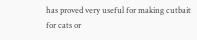has proved very useful for making cutbait for cats or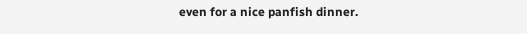even for a nice panfish dinner.